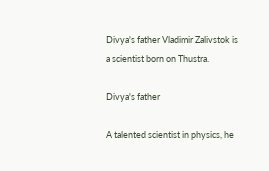Divya's father Vladimir Zalivstok is a scientist born on Thustra.

Divya's father

A talented scientist in physics, he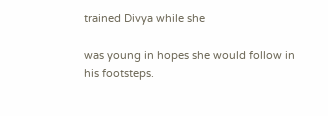trained Divya while she

was young in hopes she would follow in his footsteps.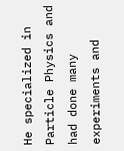He specialized in Particle Physics and had done many experiments and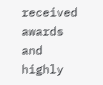received awards and highly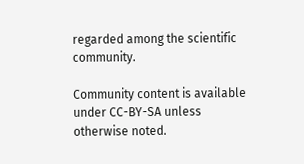regarded among the scientific community.

Community content is available under CC-BY-SA unless otherwise noted.